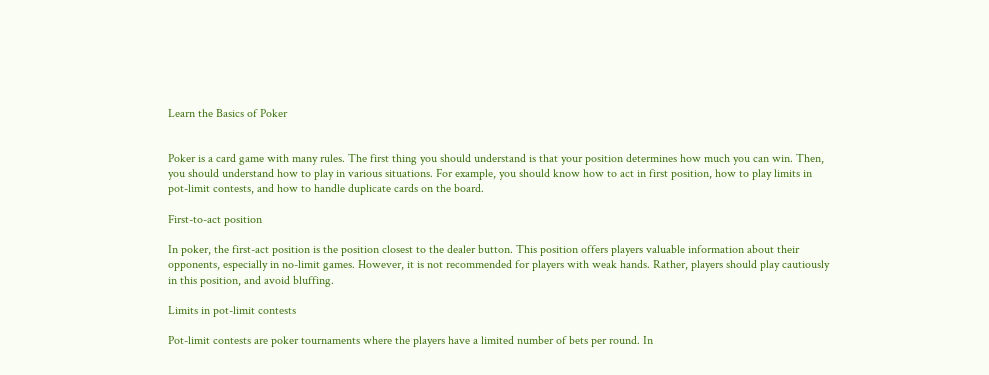Learn the Basics of Poker


Poker is a card game with many rules. The first thing you should understand is that your position determines how much you can win. Then, you should understand how to play in various situations. For example, you should know how to act in first position, how to play limits in pot-limit contests, and how to handle duplicate cards on the board.

First-to-act position

In poker, the first-act position is the position closest to the dealer button. This position offers players valuable information about their opponents, especially in no-limit games. However, it is not recommended for players with weak hands. Rather, players should play cautiously in this position, and avoid bluffing.

Limits in pot-limit contests

Pot-limit contests are poker tournaments where the players have a limited number of bets per round. In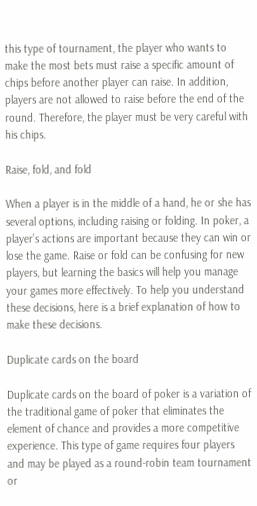this type of tournament, the player who wants to make the most bets must raise a specific amount of chips before another player can raise. In addition, players are not allowed to raise before the end of the round. Therefore, the player must be very careful with his chips.

Raise, fold, and fold

When a player is in the middle of a hand, he or she has several options, including raising or folding. In poker, a player’s actions are important because they can win or lose the game. Raise or fold can be confusing for new players, but learning the basics will help you manage your games more effectively. To help you understand these decisions, here is a brief explanation of how to make these decisions.

Duplicate cards on the board

Duplicate cards on the board of poker is a variation of the traditional game of poker that eliminates the element of chance and provides a more competitive experience. This type of game requires four players and may be played as a round-robin team tournament or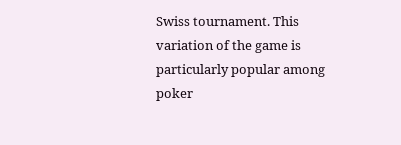Swiss tournament. This variation of the game is particularly popular among poker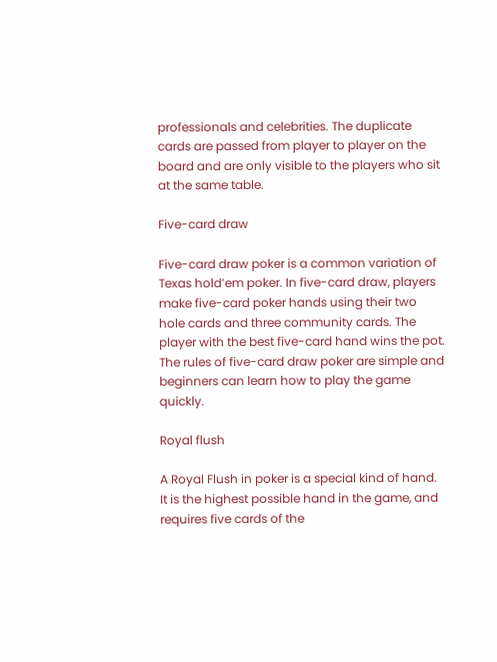professionals and celebrities. The duplicate cards are passed from player to player on the board and are only visible to the players who sit at the same table.

Five-card draw

Five-card draw poker is a common variation of Texas hold’em poker. In five-card draw, players make five-card poker hands using their two hole cards and three community cards. The player with the best five-card hand wins the pot. The rules of five-card draw poker are simple and beginners can learn how to play the game quickly.

Royal flush

A Royal Flush in poker is a special kind of hand. It is the highest possible hand in the game, and requires five cards of the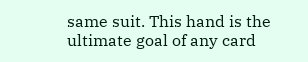same suit. This hand is the ultimate goal of any card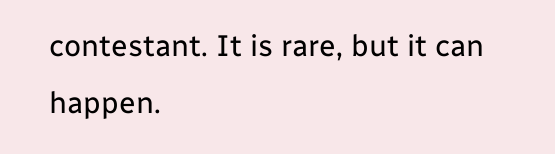contestant. It is rare, but it can happen.